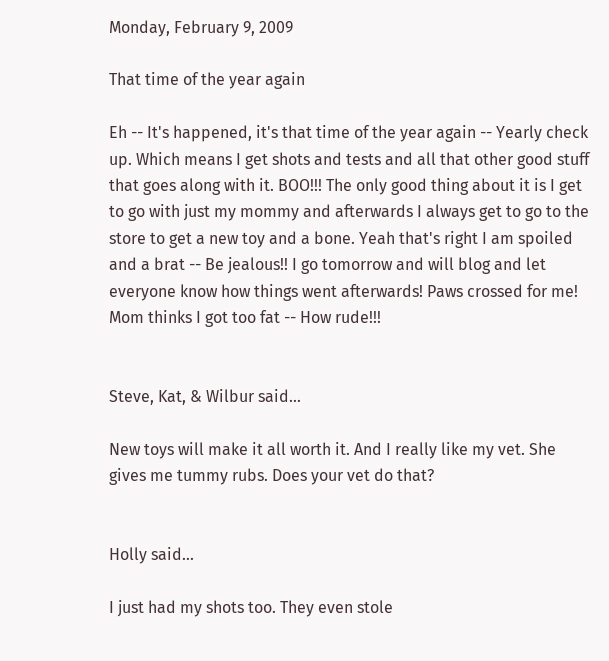Monday, February 9, 2009

That time of the year again

Eh -- It's happened, it's that time of the year again -- Yearly check up. Which means I get shots and tests and all that other good stuff that goes along with it. BOO!!! The only good thing about it is I get to go with just my mommy and afterwards I always get to go to the store to get a new toy and a bone. Yeah that's right I am spoiled and a brat -- Be jealous!! I go tomorrow and will blog and let everyone know how things went afterwards! Paws crossed for me! Mom thinks I got too fat -- How rude!!!


Steve, Kat, & Wilbur said...

New toys will make it all worth it. And I really like my vet. She gives me tummy rubs. Does your vet do that?


Holly said...

I just had my shots too. They even stole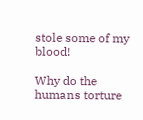stole some of my blood!

Why do the humans torture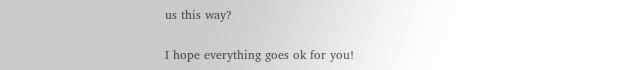us this way?

I hope everything goes ok for you!